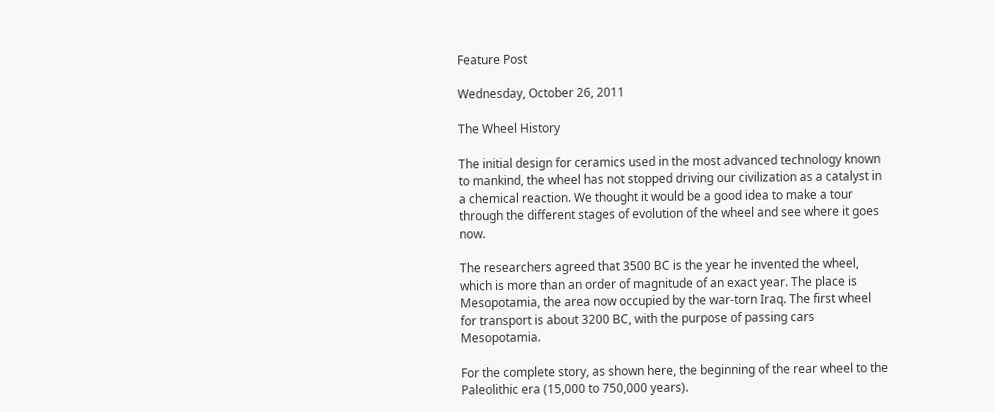Feature Post

Wednesday, October 26, 2011

The Wheel History

The initial design for ceramics used in the most advanced technology known to mankind, the wheel has not stopped driving our civilization as a catalyst in a chemical reaction. We thought it would be a good idea to make a tour through the different stages of evolution of the wheel and see where it goes now.

The researchers agreed that 3500 BC is the year he invented the wheel, which is more than an order of magnitude of an exact year. The place is Mesopotamia, the area now occupied by the war-torn Iraq. The first wheel for transport is about 3200 BC, with the purpose of passing cars Mesopotamia.

For the complete story, as shown here, the beginning of the rear wheel to the Paleolithic era (15,000 to 750,000 years).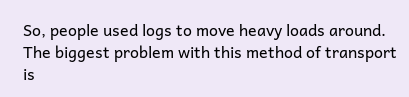So, people used logs to move heavy loads around. The biggest problem with this method of transport is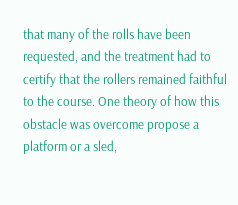that many of the rolls have been requested, and the treatment had to certify that the rollers remained faithful to the course. One theory of how this obstacle was overcome propose a platform or a sled,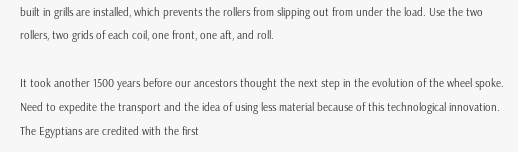built in grills are installed, which prevents the rollers from slipping out from under the load. Use the two rollers, two grids of each coil, one front, one aft, and roll.

It took another 1500 years before our ancestors thought the next step in the evolution of the wheel spoke. Need to expedite the transport and the idea of using less material because of this technological innovation. The Egyptians are credited with the first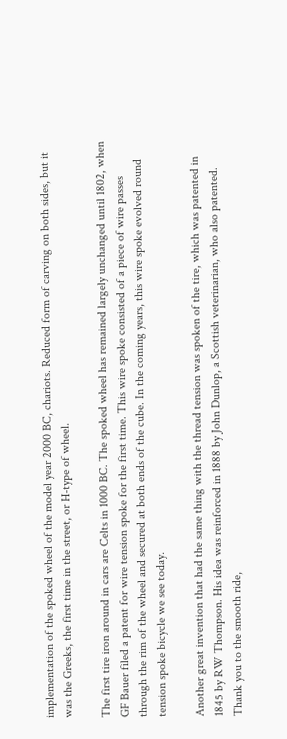implementation of the spoked wheel of the model year 2000 BC, chariots. Reduced form of carving on both sides, but it was the Greeks, the first time in the street, or H-type of wheel.

The first tire iron around in cars are Celts in 1000 BC. The spoked wheel has remained largely unchanged until 1802, when GF Bauer filed a patent for wire tension spoke for the first time. This wire spoke consisted of a piece of wire passes through the rim of the wheel and secured at both ends of the cube. In the coming years, this wire spoke evolved round tension spoke bicycle we see today.

Another great invention that had the same thing with the thread tension was spoken of the tire, which was patented in 1845 by RW Thompson. His idea was reinforced in 1888 by John Dunlop, a Scottish veterinarian, who also patented. Thank you to the smooth ride,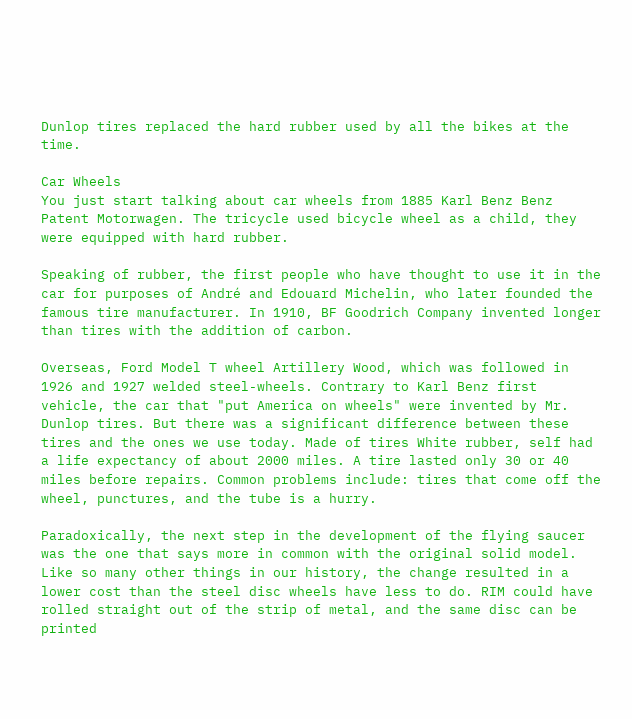Dunlop tires replaced the hard rubber used by all the bikes at the time.

Car Wheels
You just start talking about car wheels from 1885 Karl Benz Benz Patent Motorwagen. The tricycle used bicycle wheel as a child, they were equipped with hard rubber.

Speaking of rubber, the first people who have thought to use it in the car for purposes of André and Edouard Michelin, who later founded the famous tire manufacturer. In 1910, BF Goodrich Company invented longer than tires with the addition of carbon.

Overseas, Ford Model T wheel Artillery Wood, which was followed in 1926 and 1927 welded steel-wheels. Contrary to Karl Benz first vehicle, the car that "put America on wheels" were invented by Mr. Dunlop tires. But there was a significant difference between these tires and the ones we use today. Made of tires White rubber, self had a life expectancy of about 2000 miles. A tire lasted only 30 or 40 miles before repairs. Common problems include: tires that come off the wheel, punctures, and the tube is a hurry.

Paradoxically, the next step in the development of the flying saucer was the one that says more in common with the original solid model. Like so many other things in our history, the change resulted in a lower cost than the steel disc wheels have less to do. RIM could have rolled straight out of the strip of metal, and the same disc can be printed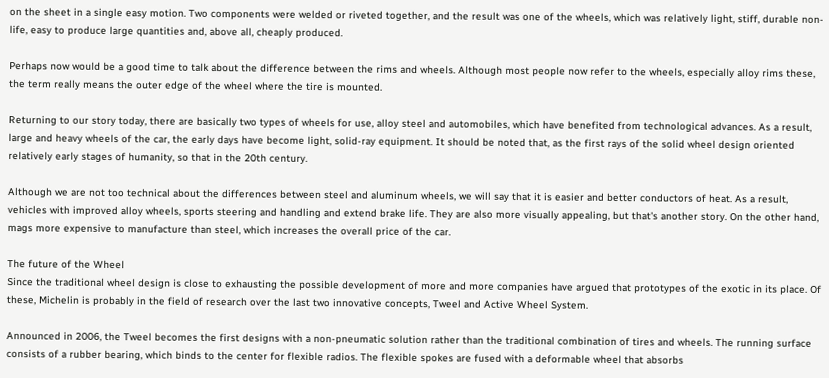on the sheet in a single easy motion. Two components were welded or riveted together, and the result was one of the wheels, which was relatively light, stiff, durable non-life, easy to produce large quantities and, above all, cheaply produced.

Perhaps now would be a good time to talk about the difference between the rims and wheels. Although most people now refer to the wheels, especially alloy rims these, the term really means the outer edge of the wheel where the tire is mounted.

Returning to our story today, there are basically two types of wheels for use, alloy steel and automobiles, which have benefited from technological advances. As a result, large and heavy wheels of the car, the early days have become light, solid-ray equipment. It should be noted that, as the first rays of the solid wheel design oriented relatively early stages of humanity, so that in the 20th century.

Although we are not too technical about the differences between steel and aluminum wheels, we will say that it is easier and better conductors of heat. As a result, vehicles with improved alloy wheels, sports steering and handling and extend brake life. They are also more visually appealing, but that's another story. On the other hand, mags more expensive to manufacture than steel, which increases the overall price of the car.

The future of the Wheel
Since the traditional wheel design is close to exhausting the possible development of more and more companies have argued that prototypes of the exotic in its place. Of these, Michelin is probably in the field of research over the last two innovative concepts, Tweel and Active Wheel System.

Announced in 2006, the Tweel becomes the first designs with a non-pneumatic solution rather than the traditional combination of tires and wheels. The running surface consists of a rubber bearing, which binds to the center for flexible radios. The flexible spokes are fused with a deformable wheel that absorbs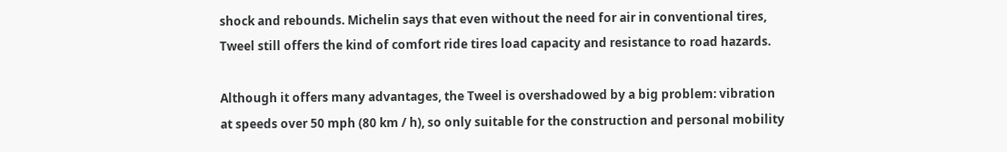shock and rebounds. Michelin says that even without the need for air in conventional tires, Tweel still offers the kind of comfort ride tires load capacity and resistance to road hazards.

Although it offers many advantages, the Tweel is overshadowed by a big problem: vibration at speeds over 50 mph (80 km / h), so only suitable for the construction and personal mobility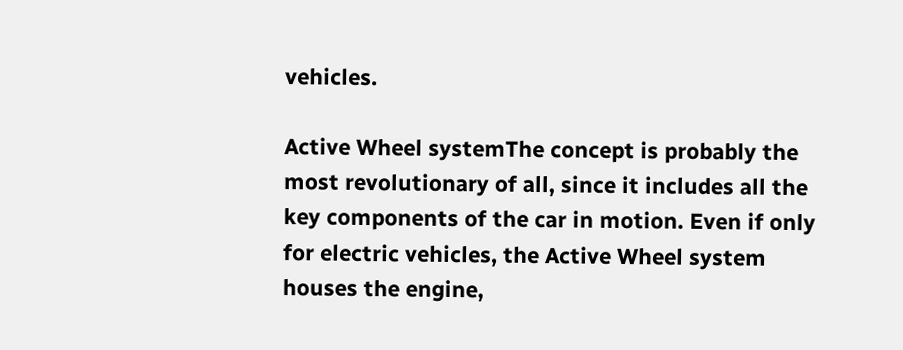vehicles.

Active Wheel systemThe concept is probably the most revolutionary of all, since it includes all the key components of the car in motion. Even if only for electric vehicles, the Active Wheel system houses the engine,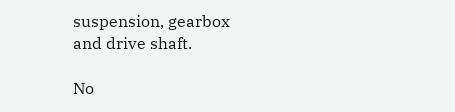suspension, gearbox and drive shaft.

No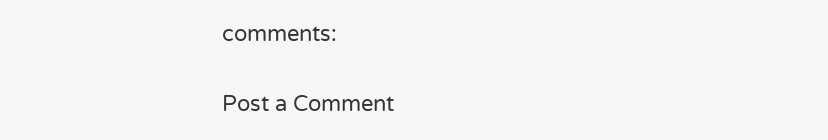comments:

Post a Comment